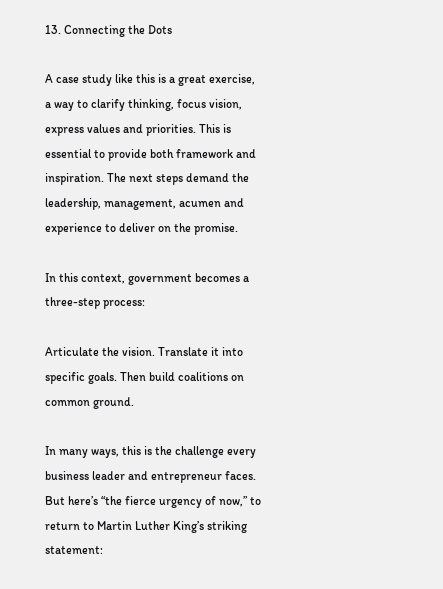13. Connecting the Dots

A case study like this is a great exercise, a way to clarify thinking, focus vision, express values and priorities. This is essential to provide both framework and inspiration. The next steps demand the leadership, management, acumen and experience to deliver on the promise.

In this context, government becomes a three-step process:

Articulate the vision. Translate it into specific goals. Then build coalitions on common ground.

In many ways, this is the challenge every business leader and entrepreneur faces. But here’s “the fierce urgency of now,” to return to Martin Luther King’s striking statement: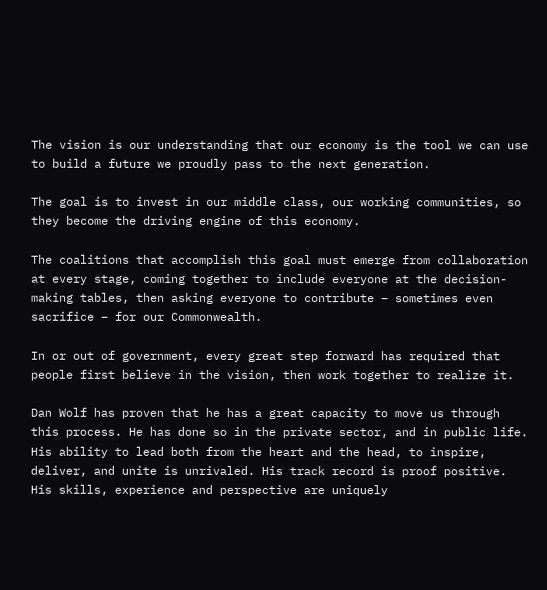The vision is our understanding that our economy is the tool we can use to build a future we proudly pass to the next generation.

The goal is to invest in our middle class, our working communities, so they become the driving engine of this economy.

The coalitions that accomplish this goal must emerge from collaboration at every stage, coming together to include everyone at the decision-making tables, then asking everyone to contribute – sometimes even sacrifice – for our Commonwealth.

In or out of government, every great step forward has required that people first believe in the vision, then work together to realize it.

Dan Wolf has proven that he has a great capacity to move us through this process. He has done so in the private sector, and in public life. His ability to lead both from the heart and the head, to inspire, deliver, and unite is unrivaled. His track record is proof positive. His skills, experience and perspective are uniquely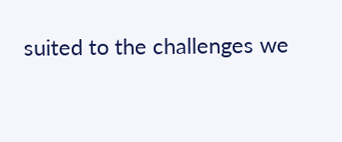suited to the challenges we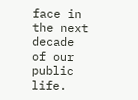face in the next decade of our public life.